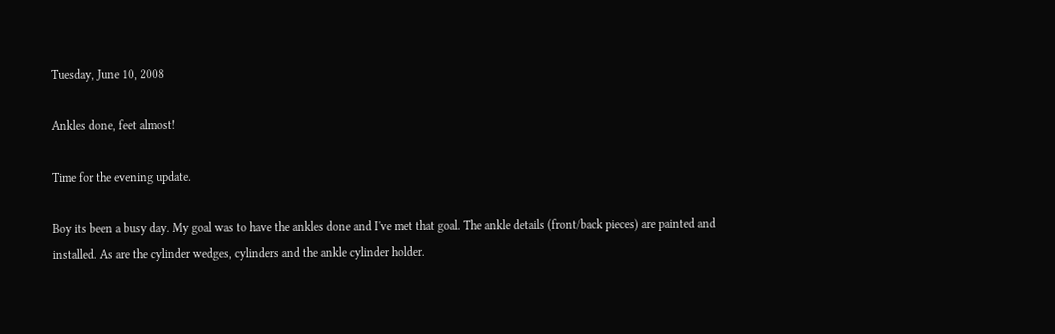Tuesday, June 10, 2008

Ankles done, feet almost!

Time for the evening update.

Boy its been a busy day. My goal was to have the ankles done and I've met that goal. The ankle details (front/back pieces) are painted and installed. As are the cylinder wedges, cylinders and the ankle cylinder holder.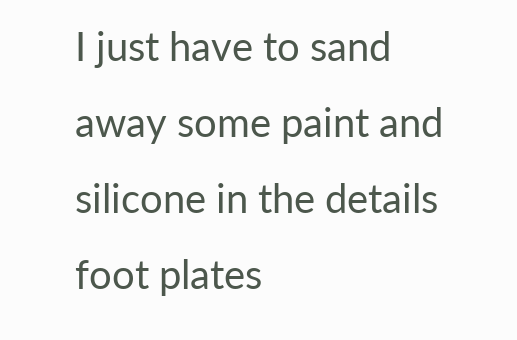I just have to sand away some paint and silicone in the details foot plates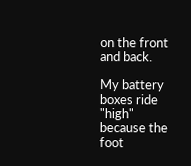on the front and back.

My battery boxes ride "high" because the foot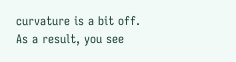curvature is a bit off. As a result, you see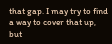that gap. I may try to find a way to cover that up, but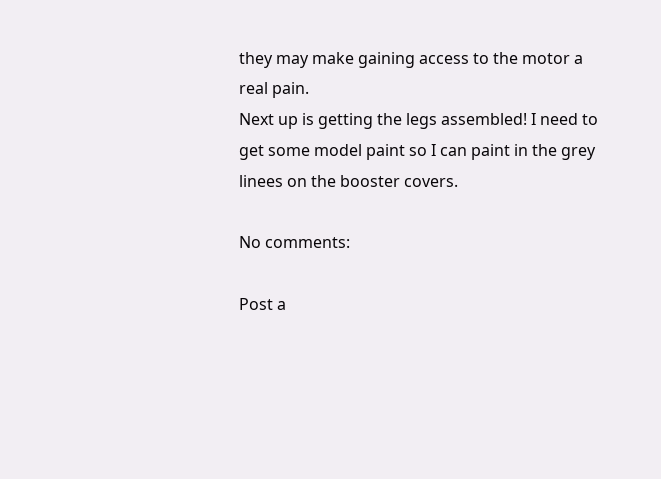they may make gaining access to the motor a real pain.
Next up is getting the legs assembled! I need to get some model paint so I can paint in the grey linees on the booster covers.

No comments:

Post a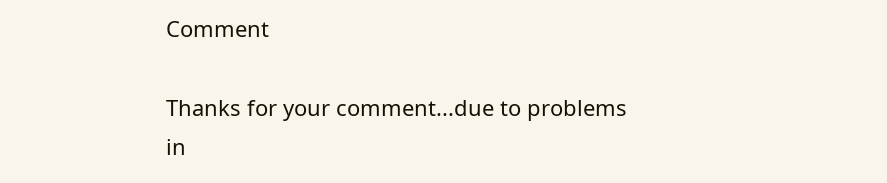Comment

Thanks for your comment...due to problems in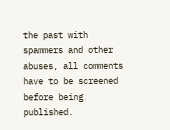the past with spammers and other abuses, all comments have to be screened before being published.